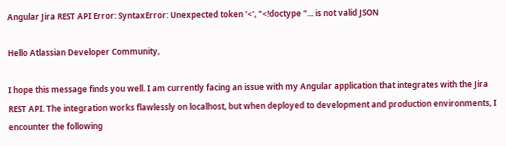Angular Jira REST API Error: SyntaxError: Unexpected token '<', "<!doctype "... is not valid JSON

Hello Atlassian Developer Community,

I hope this message finds you well. I am currently facing an issue with my Angular application that integrates with the Jira REST API. The integration works flawlessly on localhost, but when deployed to development and production environments, I encounter the following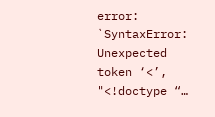error: `SyntaxError: Unexpected token ‘<’, "<!doctype “…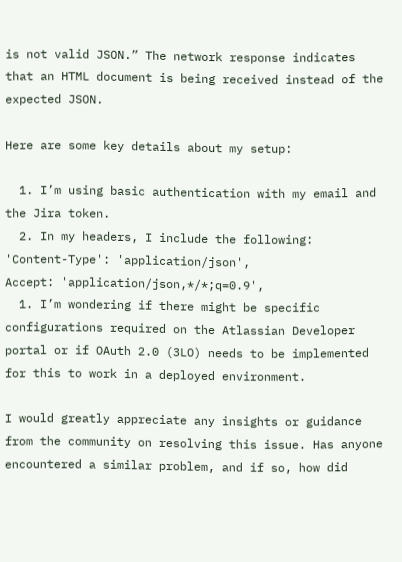is not valid JSON.” The network response indicates that an HTML document is being received instead of the expected JSON.

Here are some key details about my setup:

  1. I’m using basic authentication with my email and the Jira token.
  2. In my headers, I include the following:
'Content-Type': 'application/json',
Accept: 'application/json,*/*;q=0.9',
  1. I’m wondering if there might be specific configurations required on the Atlassian Developer portal or if OAuth 2.0 (3LO) needs to be implemented for this to work in a deployed environment.

I would greatly appreciate any insights or guidance from the community on resolving this issue. Has anyone encountered a similar problem, and if so, how did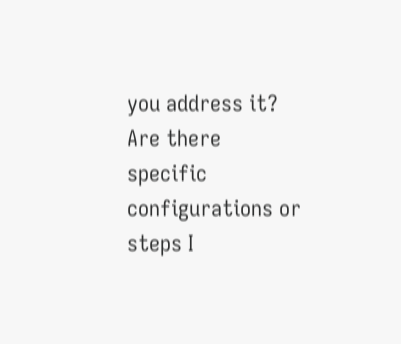you address it? Are there specific configurations or steps I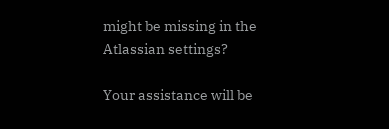might be missing in the Atlassian settings?

Your assistance will be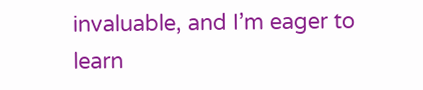invaluable, and I’m eager to learn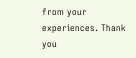from your experiences. Thank you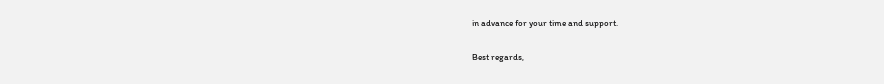in advance for your time and support.

Best regards,